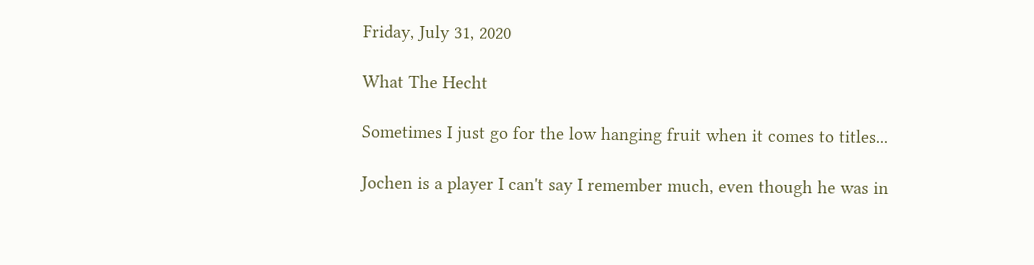Friday, July 31, 2020

What The Hecht

Sometimes I just go for the low hanging fruit when it comes to titles...

Jochen is a player I can't say I remember much, even though he was in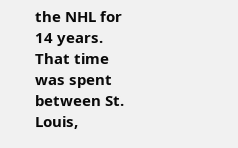the NHL for 14 years. That time was spent between St. Louis,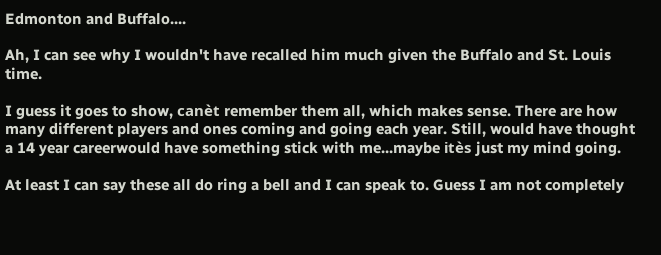Edmonton and Buffalo....

Ah, I can see why I wouldn't have recalled him much given the Buffalo and St. Louis time.

I guess it goes to show, canèt remember them all, which makes sense. There are how many different players and ones coming and going each year. Still, would have thought a 14 year careerwould have something stick with me...maybe itès just my mind going.

At least I can say these all do ring a bell and I can speak to. Guess I am not completely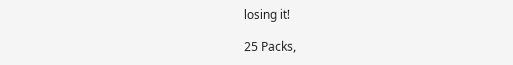losing it!

25 Packs,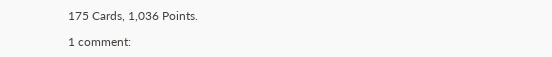175 Cards, 1,036 Points.

1 comment: